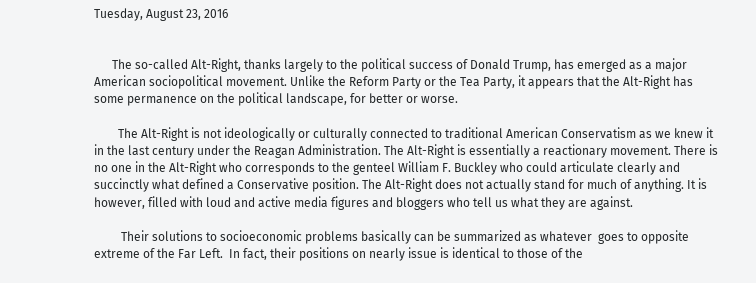Tuesday, August 23, 2016


      The so-called Alt-Right, thanks largely to the political success of Donald Trump, has emerged as a major American sociopolitical movement. Unlike the Reform Party or the Tea Party, it appears that the Alt-Right has some permanence on the political landscape, for better or worse.

        The Alt-Right is not ideologically or culturally connected to traditional American Conservatism as we knew it in the last century under the Reagan Administration. The Alt-Right is essentially a reactionary movement. There is no one in the Alt-Right who corresponds to the genteel William F. Buckley who could articulate clearly and succinctly what defined a Conservative position. The Alt-Right does not actually stand for much of anything. It is however, filled with loud and active media figures and bloggers who tell us what they are against.

         Their solutions to socioeconomic problems basically can be summarized as whatever  goes to opposite extreme of the Far Left.  In fact, their positions on nearly issue is identical to those of the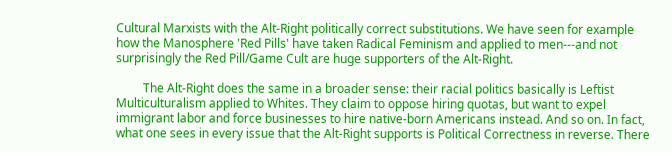Cultural Marxists with the Alt-Right politically correct substitutions. We have seen for example how the Manosphere 'Red Pills' have taken Radical Feminism and applied to men---and not surprisingly the Red Pill/Game Cult are huge supporters of the Alt-Right.

         The Alt-Right does the same in a broader sense: their racial politics basically is Leftist Multiculturalism applied to Whites. They claim to oppose hiring quotas, but want to expel immigrant labor and force businesses to hire native-born Americans instead. And so on. In fact, what one sees in every issue that the Alt-Right supports is Political Correctness in reverse. There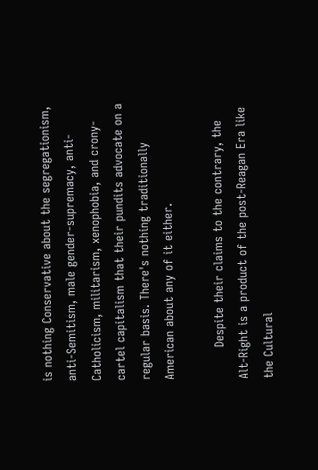is nothing Conservative about the segregationism, anti-Semitism, male gender-supremacy, anti-Catholicism, militarism, xenophobia, and crony-cartel capitalism that their pundits advocate on a regular basis. There's nothing traditionally American about any of it either.

        Despite their claims to the contrary, the Alt-Right is a product of the post-Reagan Era like the Cultural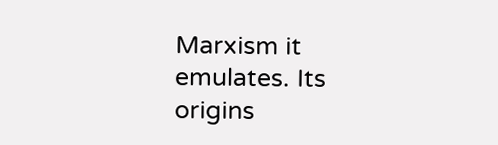Marxism it emulates. Its origins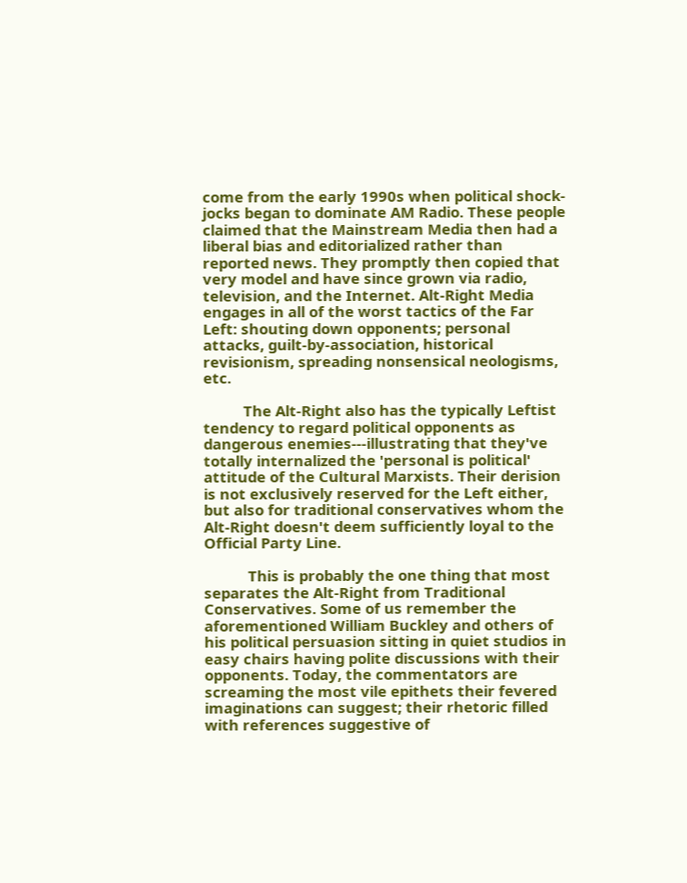come from the early 1990s when political shock-jocks began to dominate AM Radio. These people claimed that the Mainstream Media then had a liberal bias and editorialized rather than reported news. They promptly then copied that very model and have since grown via radio, television, and the Internet. Alt-Right Media engages in all of the worst tactics of the Far Left: shouting down opponents; personal attacks, guilt-by-association, historical revisionism, spreading nonsensical neologisms, etc.

          The Alt-Right also has the typically Leftist tendency to regard political opponents as dangerous enemies---illustrating that they've totally internalized the 'personal is political' attitude of the Cultural Marxists. Their derision is not exclusively reserved for the Left either, but also for traditional conservatives whom the Alt-Right doesn't deem sufficiently loyal to the Official Party Line.

           This is probably the one thing that most separates the Alt-Right from Traditional Conservatives. Some of us remember the aforementioned William Buckley and others of his political persuasion sitting in quiet studios in easy chairs having polite discussions with their opponents. Today, the commentators are screaming the most vile epithets their fevered imaginations can suggest; their rhetoric filled with references suggestive of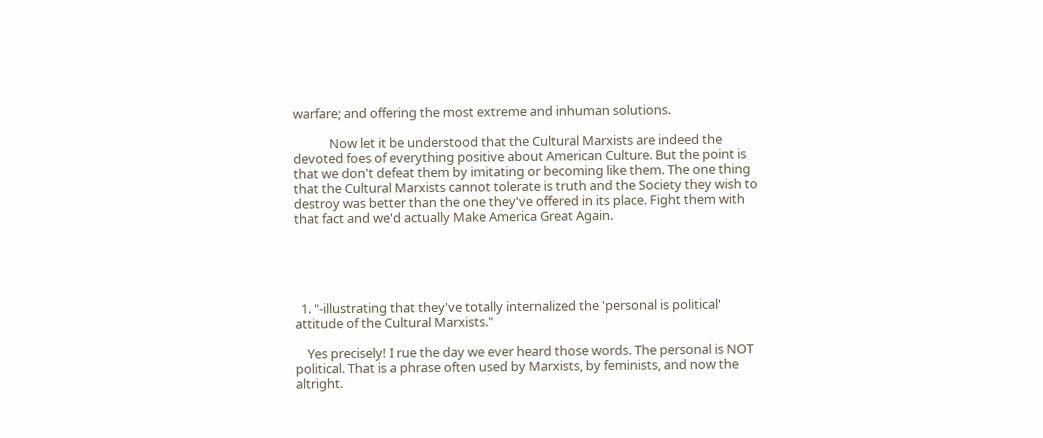warfare; and offering the most extreme and inhuman solutions.

            Now let it be understood that the Cultural Marxists are indeed the devoted foes of everything positive about American Culture. But the point is that we don't defeat them by imitating or becoming like them. The one thing that the Cultural Marxists cannot tolerate is truth and the Society they wish to destroy was better than the one they've offered in its place. Fight them with that fact and we'd actually Make America Great Again.





  1. "-illustrating that they've totally internalized the 'personal is political' attitude of the Cultural Marxists."

    Yes precisely! I rue the day we ever heard those words. The personal is NOT political. That is a phrase often used by Marxists, by feminists, and now the altright.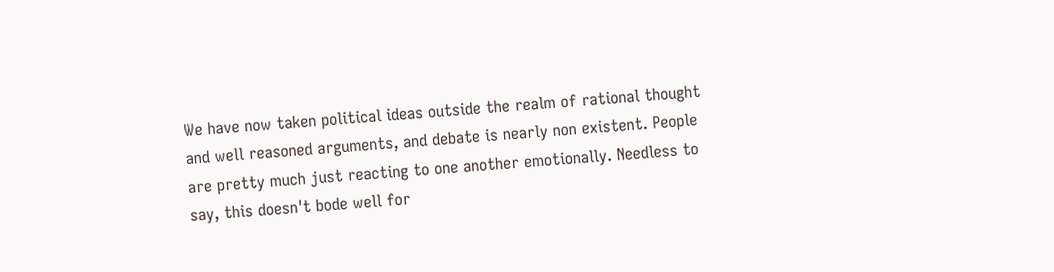We have now taken political ideas outside the realm of rational thought and well reasoned arguments, and debate is nearly non existent. People are pretty much just reacting to one another emotionally. Needless to say, this doesn't bode well for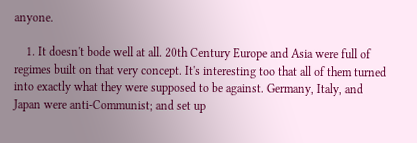anyone.

    1. It doesn't bode well at all. 20th Century Europe and Asia were full of regimes built on that very concept. It's interesting too that all of them turned into exactly what they were supposed to be against. Germany, Italy, and Japan were anti-Communist; and set up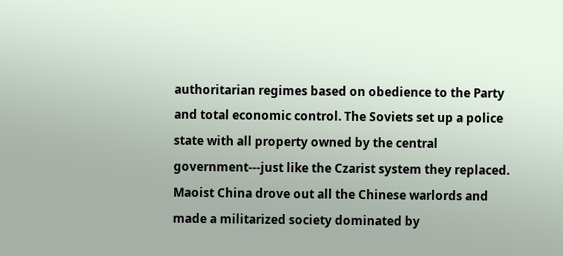authoritarian regimes based on obedience to the Party and total economic control. The Soviets set up a police state with all property owned by the central government---just like the Czarist system they replaced. Maoist China drove out all the Chinese warlords and made a militarized society dominated by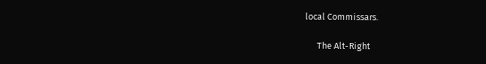local Commissars.

      The Alt-Right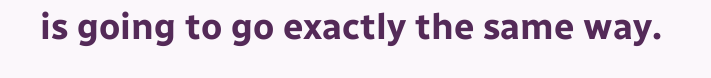is going to go exactly the same way.